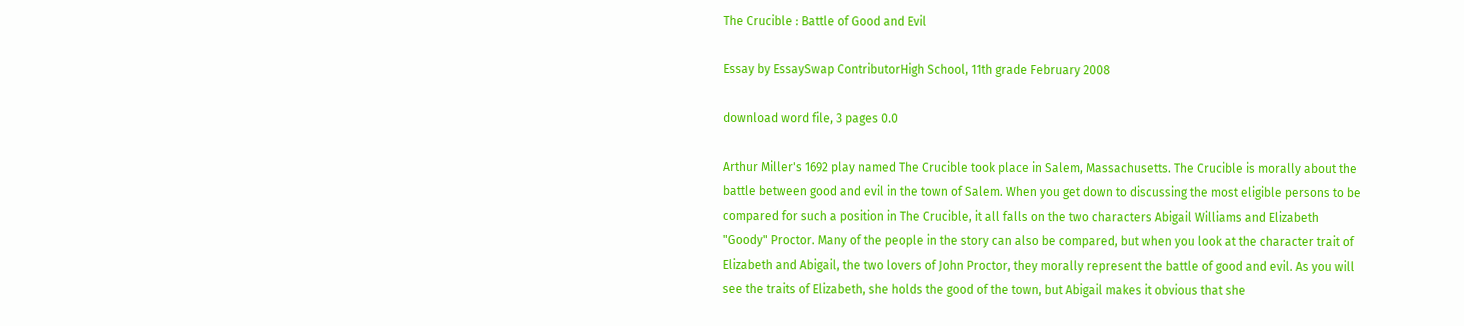The Crucible : Battle of Good and Evil

Essay by EssaySwap ContributorHigh School, 11th grade February 2008

download word file, 3 pages 0.0

Arthur Miller's 1692 play named The Crucible took place in Salem, Massachusetts. The Crucible is morally about the battle between good and evil in the town of Salem. When you get down to discussing the most eligible persons to be compared for such a position in The Crucible, it all falls on the two characters Abigail Williams and Elizabeth "Goody" Proctor. Many of the people in the story can also be compared, but when you look at the character trait of Elizabeth and Abigail, the two lovers of John Proctor, they morally represent the battle of good and evil. As you will see the traits of Elizabeth, she holds the good of the town, but Abigail makes it obvious that she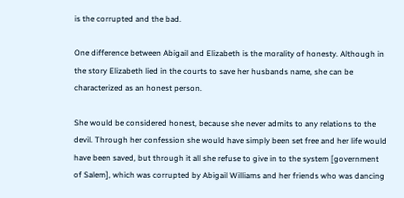is the corrupted and the bad.

One difference between Abigail and Elizabeth is the morality of honesty. Although in the story Elizabeth lied in the courts to save her husbands name, she can be characterized as an honest person.

She would be considered honest, because she never admits to any relations to the devil. Through her confession she would have simply been set free and her life would have been saved, but through it all she refuse to give in to the system [government of Salem], which was corrupted by Abigail Williams and her friends who was dancing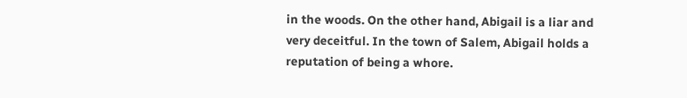in the woods. On the other hand, Abigail is a liar and very deceitful. In the town of Salem, Abigail holds a reputation of being a whore.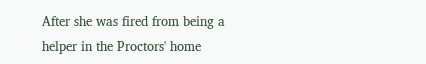After she was fired from being a helper in the Proctors' home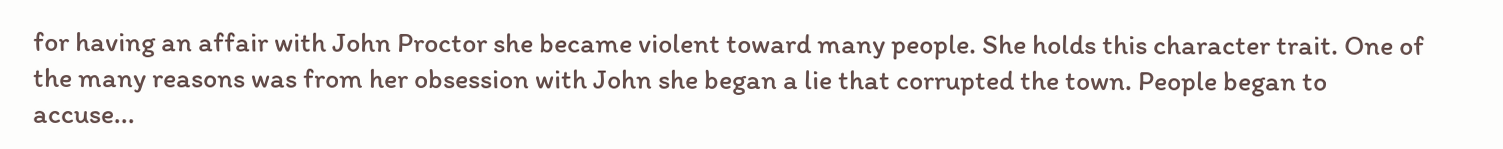for having an affair with John Proctor she became violent toward many people. She holds this character trait. One of the many reasons was from her obsession with John she began a lie that corrupted the town. People began to accuse...